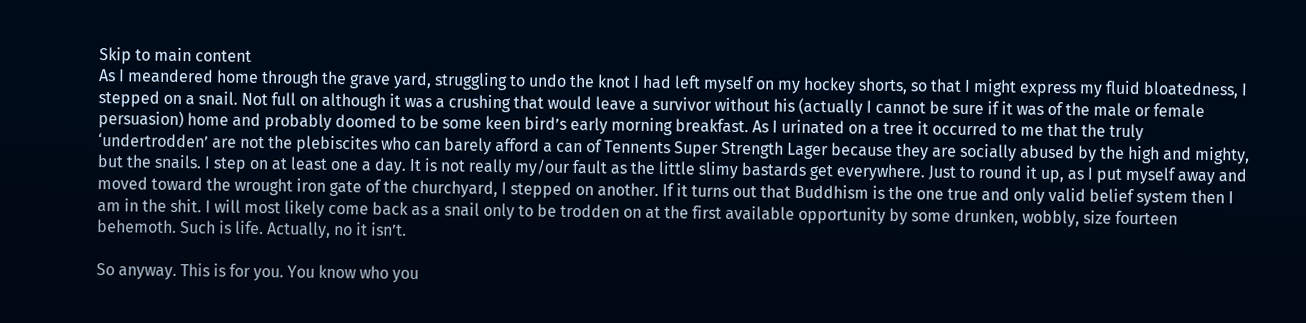Skip to main content
As I meandered home through the grave yard, struggling to undo the knot I had left myself on my hockey shorts, so that I might express my fluid bloatedness, I stepped on a snail. Not full on although it was a crushing that would leave a survivor without his (actually I cannot be sure if it was of the male or female persuasion) home and probably doomed to be some keen bird’s early morning breakfast. As I urinated on a tree it occurred to me that the truly ‘undertrodden’ are not the plebiscites who can barely afford a can of Tennents Super Strength Lager because they are socially abused by the high and mighty, but the snails. I step on at least one a day. It is not really my/our fault as the little slimy bastards get everywhere. Just to round it up, as I put myself away and moved toward the wrought iron gate of the churchyard, I stepped on another. If it turns out that Buddhism is the one true and only valid belief system then I am in the shit. I will most likely come back as a snail only to be trodden on at the first available opportunity by some drunken, wobbly, size fourteen behemoth. Such is life. Actually, no it isn’t.

So anyway. This is for you. You know who you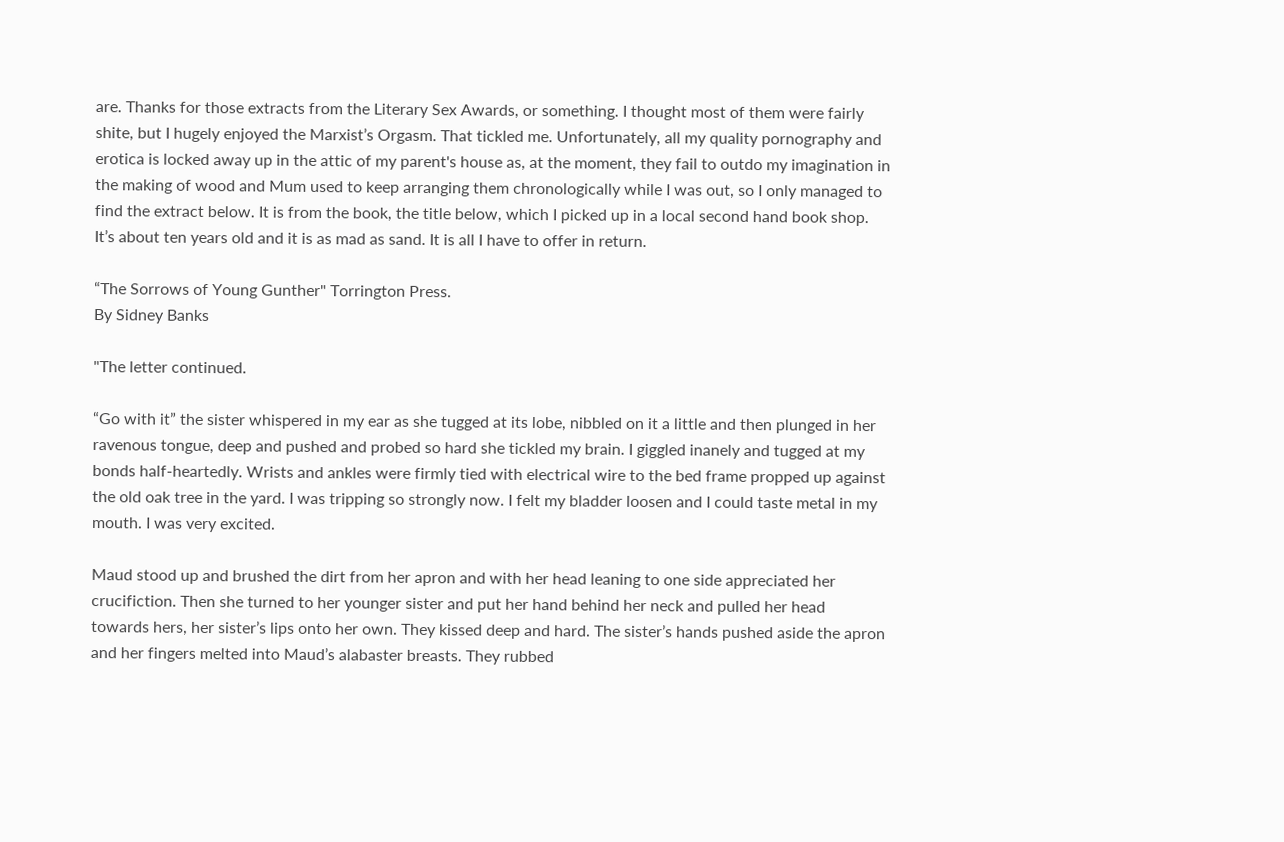are. Thanks for those extracts from the Literary Sex Awards, or something. I thought most of them were fairly shite, but I hugely enjoyed the Marxist’s Orgasm. That tickled me. Unfortunately, all my quality pornography and erotica is locked away up in the attic of my parent's house as, at the moment, they fail to outdo my imagination in the making of wood and Mum used to keep arranging them chronologically while I was out, so I only managed to find the extract below. It is from the book, the title below, which I picked up in a local second hand book shop. It’s about ten years old and it is as mad as sand. It is all I have to offer in return.

“The Sorrows of Young Gunther" Torrington Press.
By Sidney Banks

"The letter continued.

“Go with it” the sister whispered in my ear as she tugged at its lobe, nibbled on it a little and then plunged in her ravenous tongue, deep and pushed and probed so hard she tickled my brain. I giggled inanely and tugged at my bonds half-heartedly. Wrists and ankles were firmly tied with electrical wire to the bed frame propped up against the old oak tree in the yard. I was tripping so strongly now. I felt my bladder loosen and I could taste metal in my mouth. I was very excited.

Maud stood up and brushed the dirt from her apron and with her head leaning to one side appreciated her crucifiction. Then she turned to her younger sister and put her hand behind her neck and pulled her head towards hers, her sister’s lips onto her own. They kissed deep and hard. The sister’s hands pushed aside the apron and her fingers melted into Maud’s alabaster breasts. They rubbed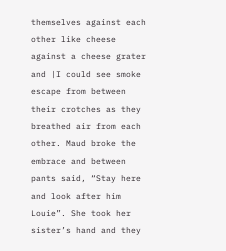themselves against each other like cheese against a cheese grater and |I could see smoke escape from between their crotches as they breathed air from each other. Maud broke the embrace and between pants said, “Stay here and look after him Louie”. She took her sister’s hand and they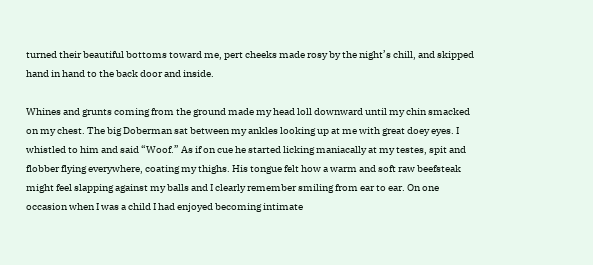turned their beautiful bottoms toward me, pert cheeks made rosy by the night’s chill, and skipped hand in hand to the back door and inside.

Whines and grunts coming from the ground made my head loll downward until my chin smacked on my chest. The big Doberman sat between my ankles looking up at me with great doey eyes. I whistled to him and said “Woof.” As if on cue he started licking maniacally at my testes, spit and flobber flying everywhere, coating my thighs. His tongue felt how a warm and soft raw beefsteak might feel slapping against my balls and I clearly remember smiling from ear to ear. On one occasion when I was a child I had enjoyed becoming intimate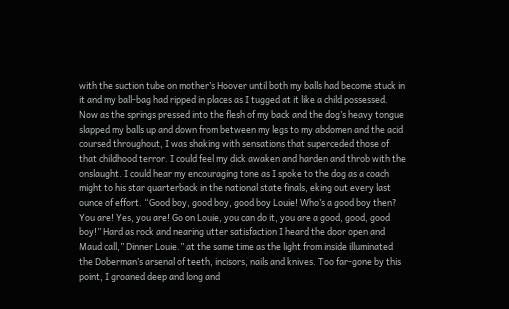with the suction tube on mother’s Hoover until both my balls had become stuck in it and my ball-bag had ripped in places as I tugged at it like a child possessed. Now as the springs pressed into the flesh of my back and the dog’s heavy tongue slapped my balls up and down from between my legs to my abdomen and the acid coursed throughout, I was shaking with sensations that superceded those of that childhood terror. I could feel my dick awaken and harden and throb with the onslaught. I could hear my encouraging tone as I spoke to the dog as a coach might to his star quarterback in the national state finals, eking out every last ounce of effort. “Good boy, good boy, good boy Louie! Who’s a good boy then? You are! Yes, you are! Go on Louie, you can do it, you are a good, good, good boy!” Hard as rock and nearing utter satisfaction I heard the door open and Maud call,” Dinner Louie.” at the same time as the light from inside illuminated the Doberman’s arsenal of teeth, incisors, nails and knives. Too far-gone by this point, I groaned deep and long and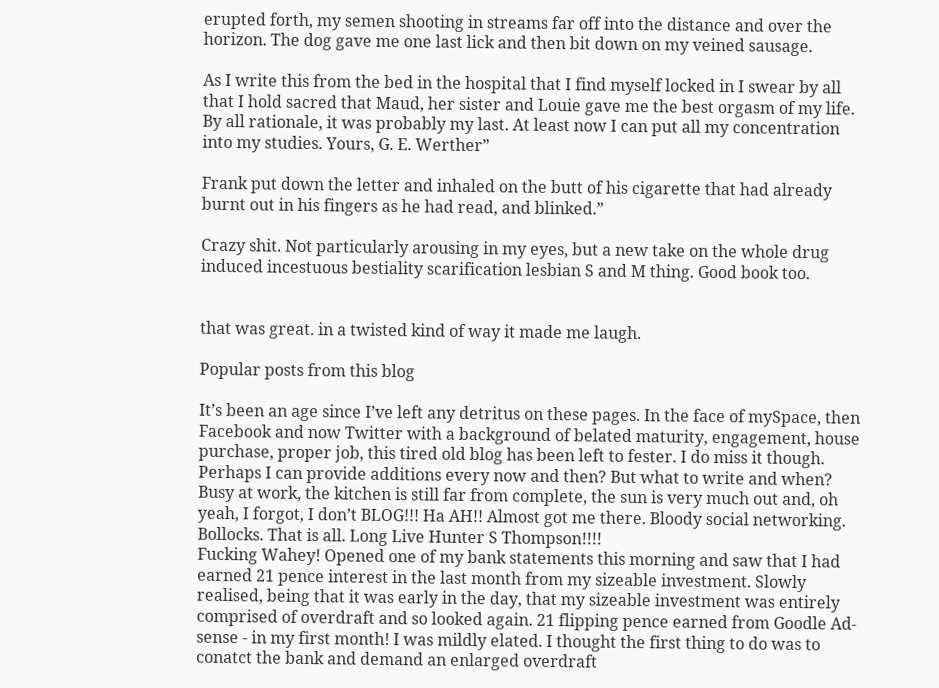erupted forth, my semen shooting in streams far off into the distance and over the horizon. The dog gave me one last lick and then bit down on my veined sausage.

As I write this from the bed in the hospital that I find myself locked in I swear by all that I hold sacred that Maud, her sister and Louie gave me the best orgasm of my life. By all rationale, it was probably my last. At least now I can put all my concentration into my studies. Yours, G. E. Werther”

Frank put down the letter and inhaled on the butt of his cigarette that had already burnt out in his fingers as he had read, and blinked.”

Crazy shit. Not particularly arousing in my eyes, but a new take on the whole drug induced incestuous bestiality scarification lesbian S and M thing. Good book too.


that was great. in a twisted kind of way it made me laugh.

Popular posts from this blog

It’s been an age since I’ve left any detritus on these pages. In the face of mySpace, then Facebook and now Twitter with a background of belated maturity, engagement, house purchase, proper job, this tired old blog has been left to fester. I do miss it though. Perhaps I can provide additions every now and then? But what to write and when? Busy at work, the kitchen is still far from complete, the sun is very much out and, oh yeah, I forgot, I don’t BLOG!!! Ha AH!! Almost got me there. Bloody social networking. Bollocks. That is all. Long Live Hunter S Thompson!!!!
Fucking Wahey! Opened one of my bank statements this morning and saw that I had earned 21 pence interest in the last month from my sizeable investment. Slowly realised, being that it was early in the day, that my sizeable investment was entirely comprised of overdraft and so looked again. 21 flipping pence earned from Goodle Ad-sense - in my first month! I was mildly elated. I thought the first thing to do was to conatct the bank and demand an enlarged overdraft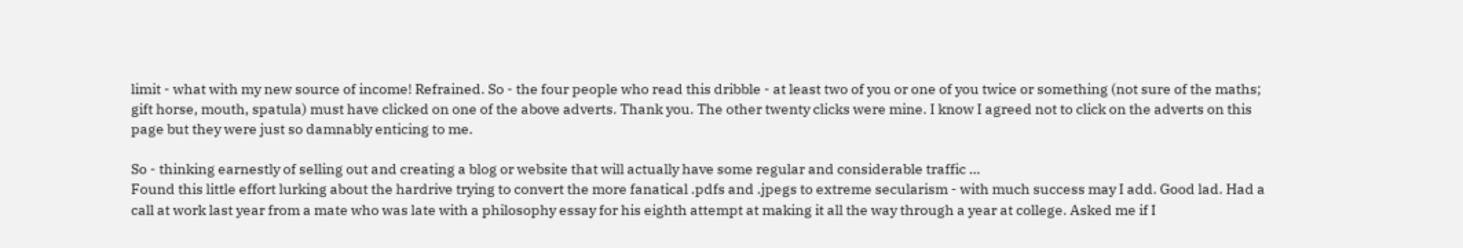limit - what with my new source of income! Refrained. So - the four people who read this dribble - at least two of you or one of you twice or something (not sure of the maths; gift horse, mouth, spatula) must have clicked on one of the above adverts. Thank you. The other twenty clicks were mine. I know I agreed not to click on the adverts on this page but they were just so damnably enticing to me.

So - thinking earnestly of selling out and creating a blog or website that will actually have some regular and considerable traffic …
Found this little effort lurking about the hardrive trying to convert the more fanatical .pdfs and .jpegs to extreme secularism - with much success may I add. Good lad. Had a call at work last year from a mate who was late with a philosophy essay for his eighth attempt at making it all the way through a year at college. Asked me if I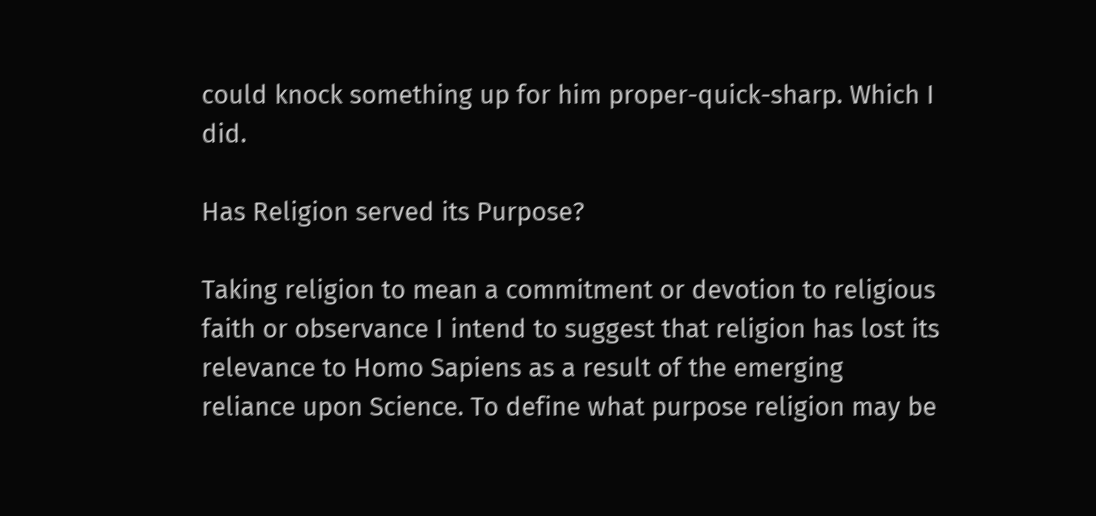could knock something up for him proper-quick-sharp. Which I did.

Has Religion served its Purpose?

Taking religion to mean a commitment or devotion to religious faith or observance I intend to suggest that religion has lost its relevance to Homo Sapiens as a result of the emerging reliance upon Science. To define what purpose religion may be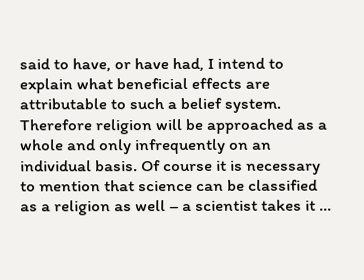said to have, or have had, I intend to explain what beneficial effects are attributable to such a belief system. Therefore religion will be approached as a whole and only infrequently on an individual basis. Of course it is necessary to mention that science can be classified as a religion as well – a scientist takes it …